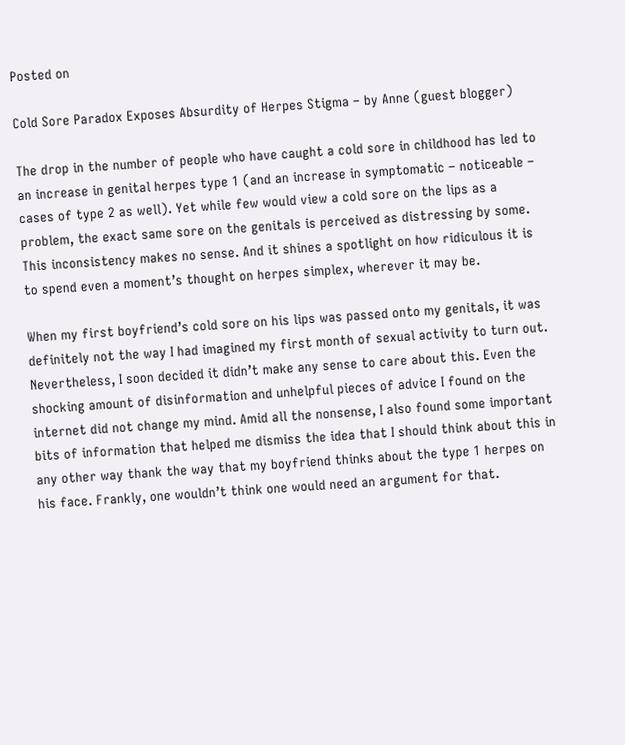Posted on

Cold Sore Paradox Exposes Absurdity of Herpes Stigma – by Anne (guest blogger)

The drop in the number of people who have caught a cold sore in childhood has led to an increase in genital herpes type 1 (and an increase in symptomatic – noticeable – cases of type 2 as well). Yet while few would view a cold sore on the lips as a problem, the exact same sore on the genitals is perceived as distressing by some. This inconsistency makes no sense. And it shines a spotlight on how ridiculous it is to spend even a moment’s thought on herpes simplex, wherever it may be.

When my first boyfriend’s cold sore on his lips was passed onto my genitals, it was definitely not the way I had imagined my first month of sexual activity to turn out. Nevertheless, I soon decided it didn’t make any sense to care about this. Even the shocking amount of disinformation and unhelpful pieces of advice I found on the internet did not change my mind. Amid all the nonsense, I also found some important bits of information that helped me dismiss the idea that I should think about this in any other way thank the way that my boyfriend thinks about the type 1 herpes on his face. Frankly, one wouldn’t think one would need an argument for that.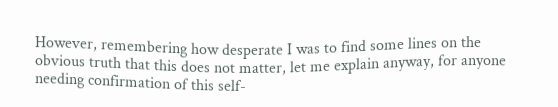However, remembering how desperate I was to find some lines on the obvious truth that this does not matter, let me explain anyway, for anyone needing confirmation of this self-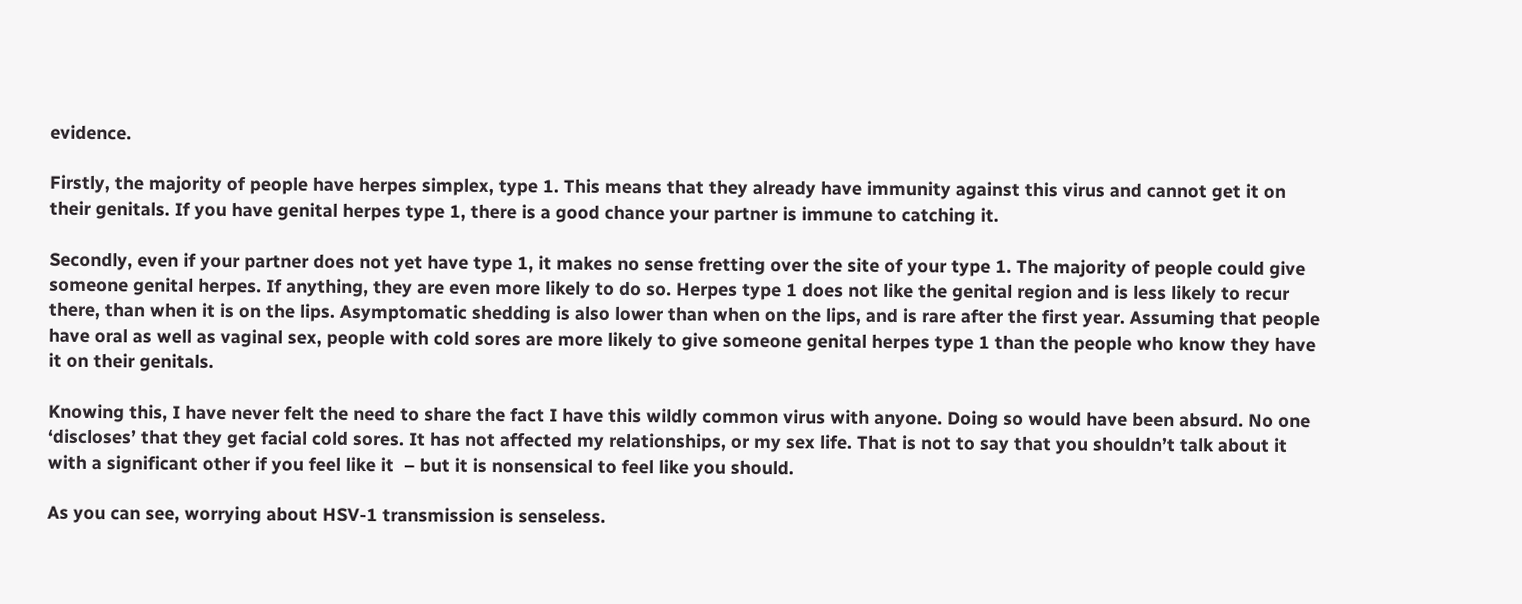evidence.

Firstly, the majority of people have herpes simplex, type 1. This means that they already have immunity against this virus and cannot get it on their genitals. If you have genital herpes type 1, there is a good chance your partner is immune to catching it.

Secondly, even if your partner does not yet have type 1, it makes no sense fretting over the site of your type 1. The majority of people could give someone genital herpes. If anything, they are even more likely to do so. Herpes type 1 does not like the genital region and is less likely to recur there, than when it is on the lips. Asymptomatic shedding is also lower than when on the lips, and is rare after the first year. Assuming that people have oral as well as vaginal sex, people with cold sores are more likely to give someone genital herpes type 1 than the people who know they have it on their genitals.

Knowing this, I have never felt the need to share the fact I have this wildly common virus with anyone. Doing so would have been absurd. No one ‘discloses’ that they get facial cold sores. It has not affected my relationships, or my sex life. That is not to say that you shouldn’t talk about it with a significant other if you feel like it  – but it is nonsensical to feel like you should.

As you can see, worrying about HSV-1 transmission is senseless.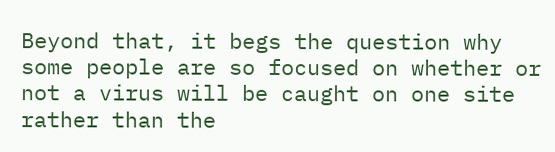Beyond that, it begs the question why some people are so focused on whether or not a virus will be caught on one site rather than the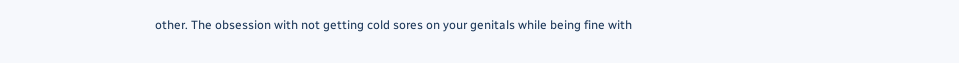other. The obsession with not getting cold sores on your genitals while being fine with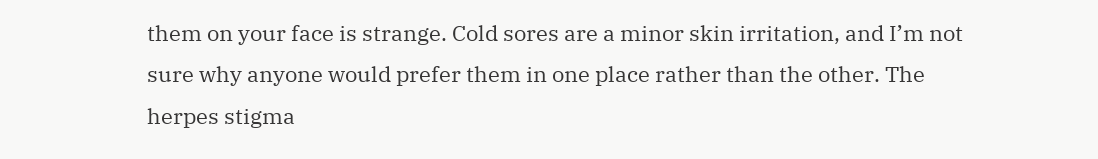them on your face is strange. Cold sores are a minor skin irritation, and I’m not sure why anyone would prefer them in one place rather than the other. The herpes stigma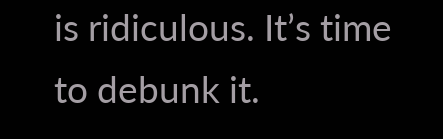is ridiculous. It’s time to debunk it.